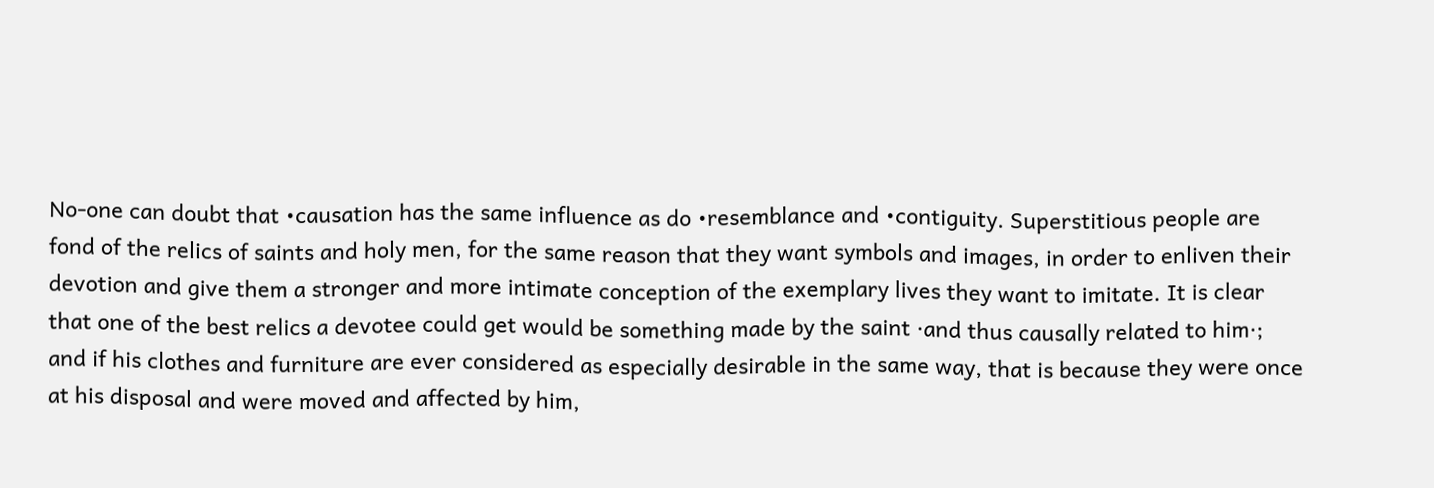No-one can doubt that •causation has the same influence as do •resemblance and •contiguity. Superstitious people are fond of the relics of saints and holy men, for the same reason that they want symbols and images, in order to enliven their devotion and give them a stronger and more intimate conception of the exemplary lives they want to imitate. It is clear that one of the best relics a devotee could get would be something made by the saint ·and thus causally related to him·; and if his clothes and furniture are ever considered as especially desirable in the same way, that is because they were once at his disposal and were moved and affected by him,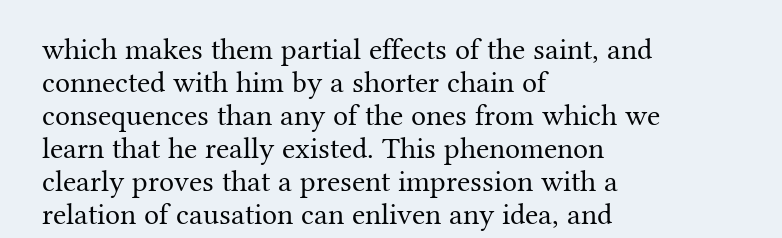which makes them partial effects of the saint, and connected with him by a shorter chain of consequences than any of the ones from which we learn that he really existed. This phenomenon clearly proves that a present impression with a relation of causation can enliven any idea, and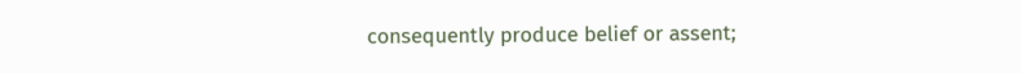consequently produce belief or assent;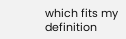which fits my definition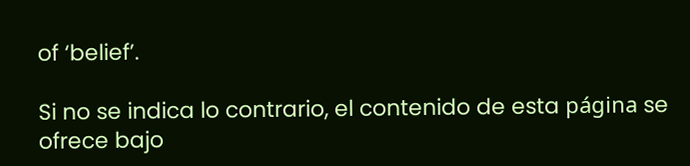of ‘belief’.

Si no se indica lo contrario, el contenido de esta página se ofrece bajo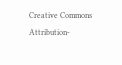Creative Commons Attribution-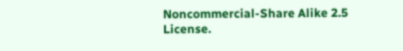Noncommercial-Share Alike 2.5 License.